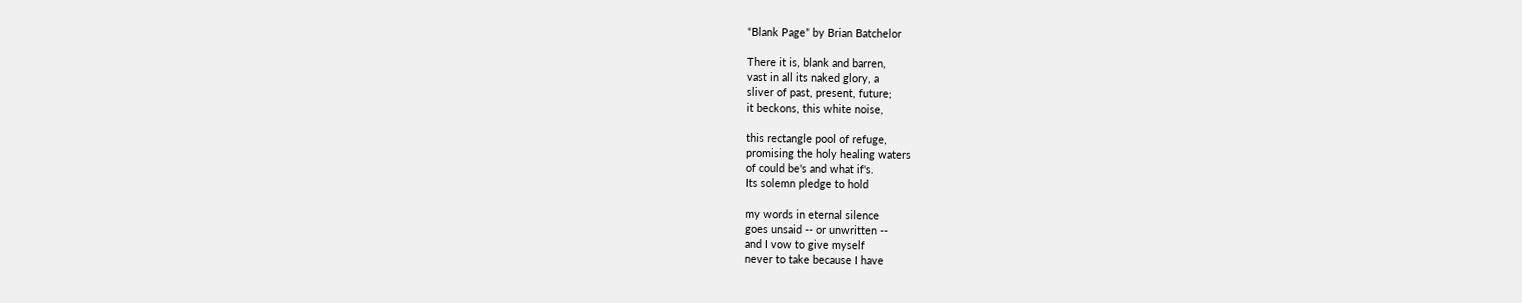“Blank Page” by Brian Batchelor

There it is, blank and barren,
vast in all its naked glory, a
sliver of past, present, future;
it beckons, this white noise,

this rectangle pool of refuge,
promising the holy healing waters
of could be's and what if's.
Its solemn pledge to hold

my words in eternal silence
goes unsaid -- or unwritten --
and I vow to give myself
never to take because I have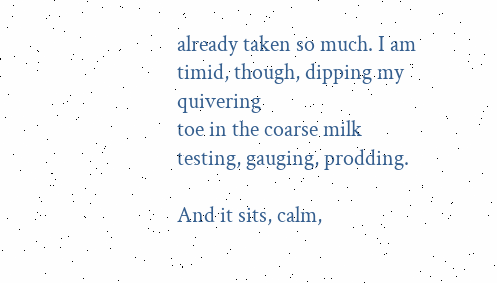already taken so much. I am
timid, though, dipping my quivering
toe in the coarse milk
testing, gauging, prodding.

And it sits, calm,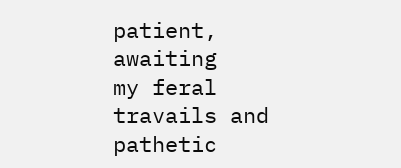patient, awaiting
my feral travails and pathetic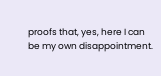proofs that, yes, here I can
be my own disappointment.